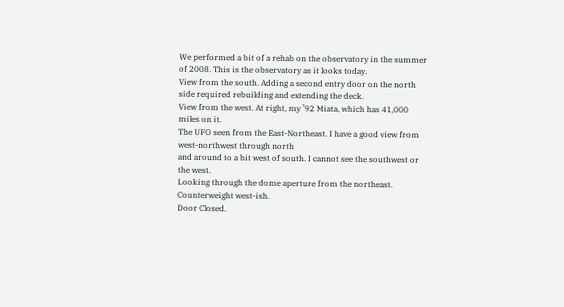We performed a bit of a rehab on the observatory in the summer of 2008. This is the observatory as it looks today.
View from the south. Adding a second entry door on the north side required rebuilding and extending the deck.
View from the west. At right, my ’92 Miata, which has 41,000 miles on it.
The UFO seen from the East-Northeast. I have a good view from west-northwest through north
and around to a bit west of south. I cannot see the southwest or the west.
Looking through the dome aperture from the northeast. Counterweight west-ish.
Door Closed.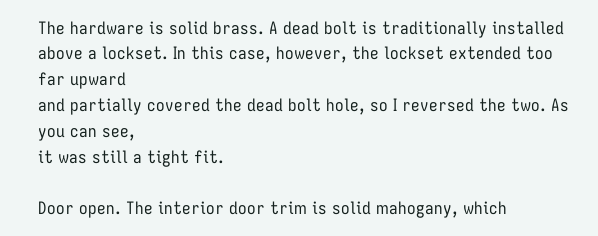The hardware is solid brass. A dead bolt is traditionally installed
above a lockset. In this case, however, the lockset extended too far upward
and partially covered the dead bolt hole, so I reversed the two. As you can see,
it was still a tight fit.

Door open. The interior door trim is solid mahogany, which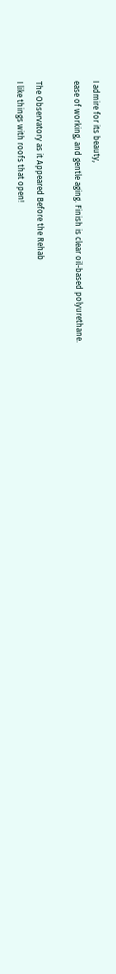I admire for its beauty,
ease of working, and gentle aging. Finish is clear oil-based polyurethane.

The Observatory as it Appeared Before the Rehab
I like things with roofs that open!